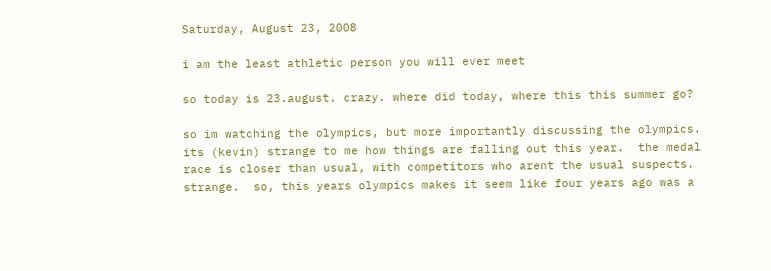Saturday, August 23, 2008

i am the least athletic person you will ever meet

so today is 23.august. crazy. where did today, where this this summer go?

so im watching the olympics, but more importantly discussing the olympics.  its (kevin) strange to me how things are falling out this year.  the medal race is closer than usual, with competitors who arent the usual suspects.  strange.  so, this years olympics makes it seem like four years ago was a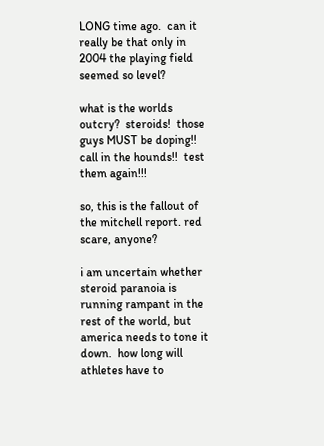LONG time ago.  can it really be that only in 2004 the playing field seemed so level?

what is the worlds outcry?  steroids!  those guys MUST be doping!!  call in the hounds!!  test them again!!!

so, this is the fallout of the mitchell report. red scare, anyone?

i am uncertain whether steroid paranoia is running rampant in the rest of the world, but america needs to tone it down.  how long will athletes have to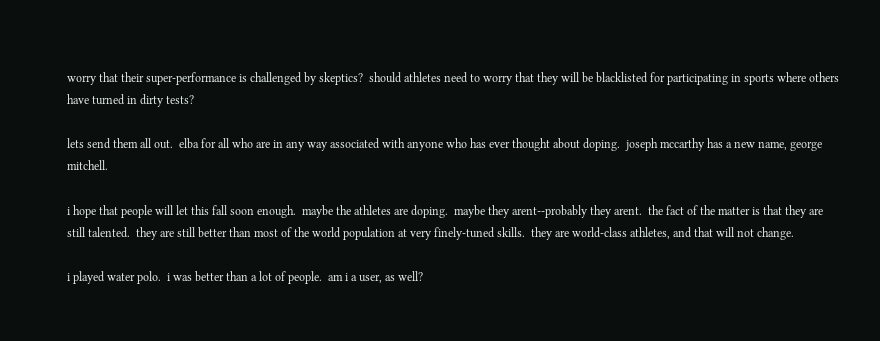worry that their super-performance is challenged by skeptics?  should athletes need to worry that they will be blacklisted for participating in sports where others have turned in dirty tests?

lets send them all out.  elba for all who are in any way associated with anyone who has ever thought about doping.  joseph mccarthy has a new name, george mitchell.

i hope that people will let this fall soon enough.  maybe the athletes are doping.  maybe they arent--probably they arent.  the fact of the matter is that they are still talented.  they are still better than most of the world population at very finely-tuned skills.  they are world-class athletes, and that will not change.

i played water polo.  i was better than a lot of people.  am i a user, as well?